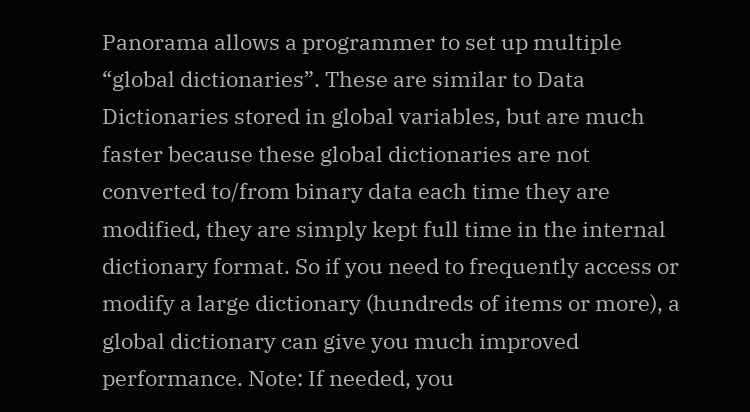Panorama allows a programmer to set up multiple “global dictionaries”. These are similar to Data Dictionaries stored in global variables, but are much faster because these global dictionaries are not converted to/from binary data each time they are modified, they are simply kept full time in the internal dictionary format. So if you need to frequently access or modify a large dictionary (hundreds of items or more), a global dictionary can give you much improved performance. Note: If needed, you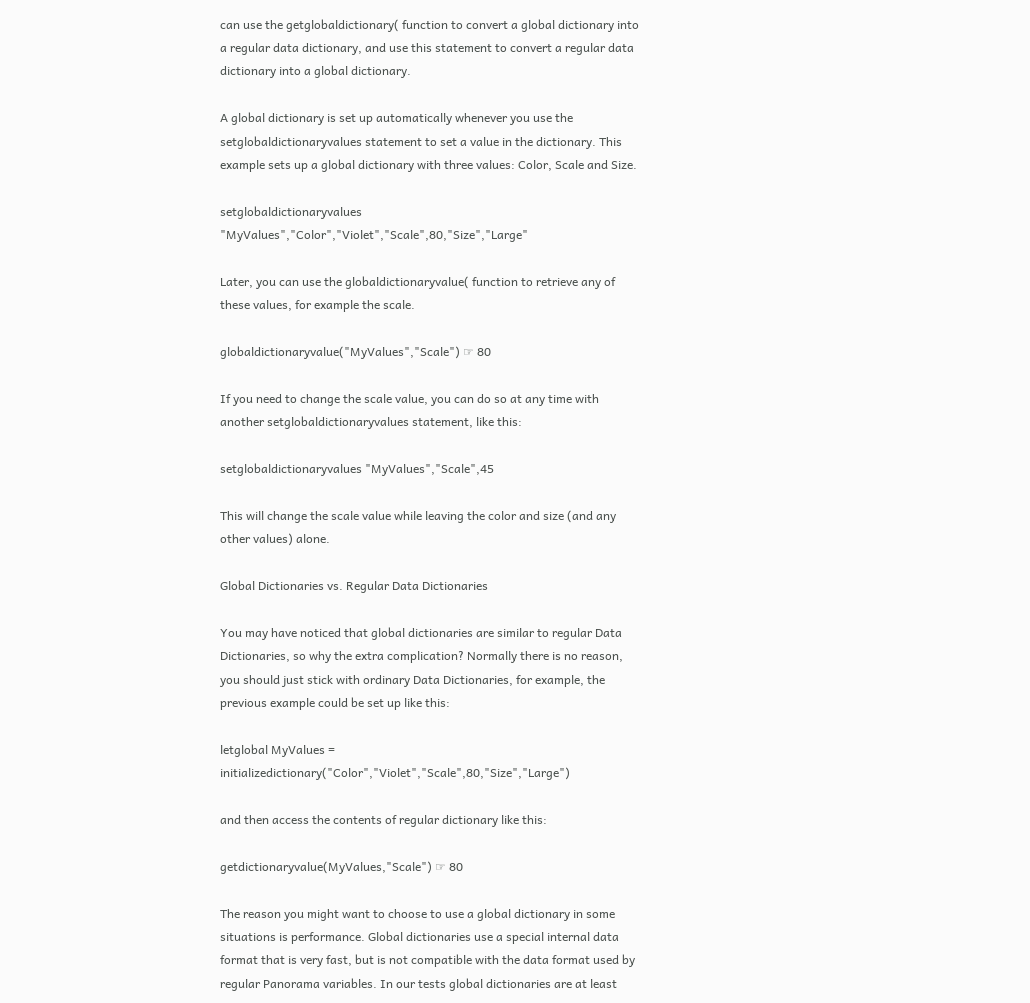can use the getglobaldictionary( function to convert a global dictionary into a regular data dictionary, and use this statement to convert a regular data dictionary into a global dictionary.

A global dictionary is set up automatically whenever you use the setglobaldictionaryvalues statement to set a value in the dictionary. This example sets up a global dictionary with three values: Color, Scale and Size.

setglobaldictionaryvalues "MyValues","Color","Violet","Scale",80,"Size","Large"

Later, you can use the globaldictionaryvalue( function to retrieve any of these values, for example the scale.

globaldictionaryvalue("MyValues","Scale") ☞ 80

If you need to change the scale value, you can do so at any time with another setglobaldictionaryvalues statement, like this:

setglobaldictionaryvalues "MyValues","Scale",45

This will change the scale value while leaving the color and size (and any other values) alone.

Global Dictionaries vs. Regular Data Dictionaries

You may have noticed that global dictionaries are similar to regular Data Dictionaries, so why the extra complication? Normally there is no reason, you should just stick with ordinary Data Dictionaries, for example, the previous example could be set up like this:

letglobal MyValues = initializedictionary("Color","Violet","Scale",80,"Size","Large")

and then access the contents of regular dictionary like this:

getdictionaryvalue(MyValues,"Scale") ☞ 80

The reason you might want to choose to use a global dictionary in some situations is performance. Global dictionaries use a special internal data format that is very fast, but is not compatible with the data format used by regular Panorama variables. In our tests global dictionaries are at least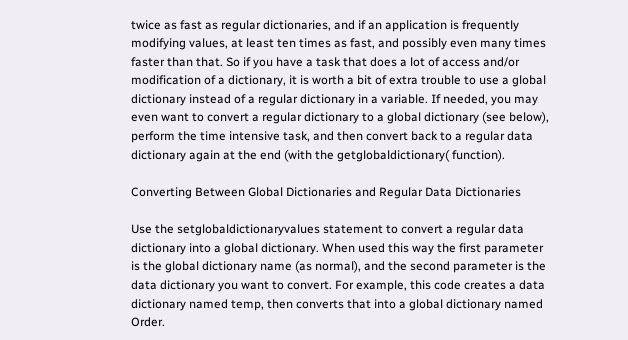twice as fast as regular dictionaries, and if an application is frequently modifying values, at least ten times as fast, and possibly even many times faster than that. So if you have a task that does a lot of access and/or modification of a dictionary, it is worth a bit of extra trouble to use a global dictionary instead of a regular dictionary in a variable. If needed, you may even want to convert a regular dictionary to a global dictionary (see below), perform the time intensive task, and then convert back to a regular data dictionary again at the end (with the getglobaldictionary( function).

Converting Between Global Dictionaries and Regular Data Dictionaries

Use the setglobaldictionaryvalues statement to convert a regular data dictionary into a global dictionary. When used this way the first parameter is the global dictionary name (as normal), and the second parameter is the data dictionary you want to convert. For example, this code creates a data dictionary named temp, then converts that into a global dictionary named Order.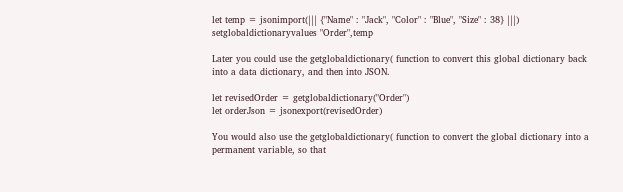let temp = jsonimport(||| {"Name" : "Jack", "Color" : "Blue", "Size" : 38} |||)
setglobaldictionaryvalues "Order",temp

Later you could use the getglobaldictionary( function to convert this global dictionary back into a data dictionary, and then into JSON.

let revisedOrder = getglobaldictionary("Order")
let orderJson = jsonexport(revisedOrder)

You would also use the getglobaldictionary( function to convert the global dictionary into a permanent variable, so that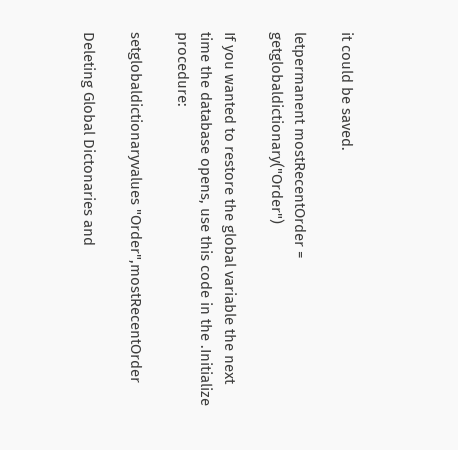it could be saved.

letpermanent mostRecentOrder = getglobaldictionary("Order")

If you wanted to restore the global variable the next time the database opens, use this code in the .Initialize procedure:

setglobaldictionaryvalues "Order",mostRecentOrder

Deleting Global Dictonaries and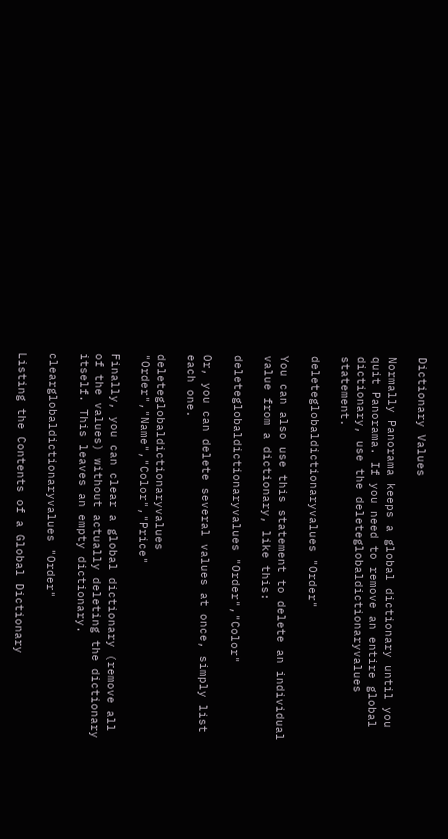Dictionary Values

Normally Panorama keeps a global dictionary until you quit Panorama. If you need to remove an entire global dictionary, use the deleteglobaldictionaryvalues statement.

deleteglobaldictionaryvalues "Order"

You can also use this statement to delete an individual value from a dictionary, like this:

deleteglobaldictionaryvalues "Order","Color"

Or, you can delete several values at once, simply list each one.

deleteglobaldictionaryvalues "Order","Name","Color","Price"

Finally, you can clear a global dictionary (remove all of the values) without actually deleting the dictionary itself. This leaves an empty dictionary.

clearglobaldictionaryvalues "Order"

Listing the Contents of a Global Dictionary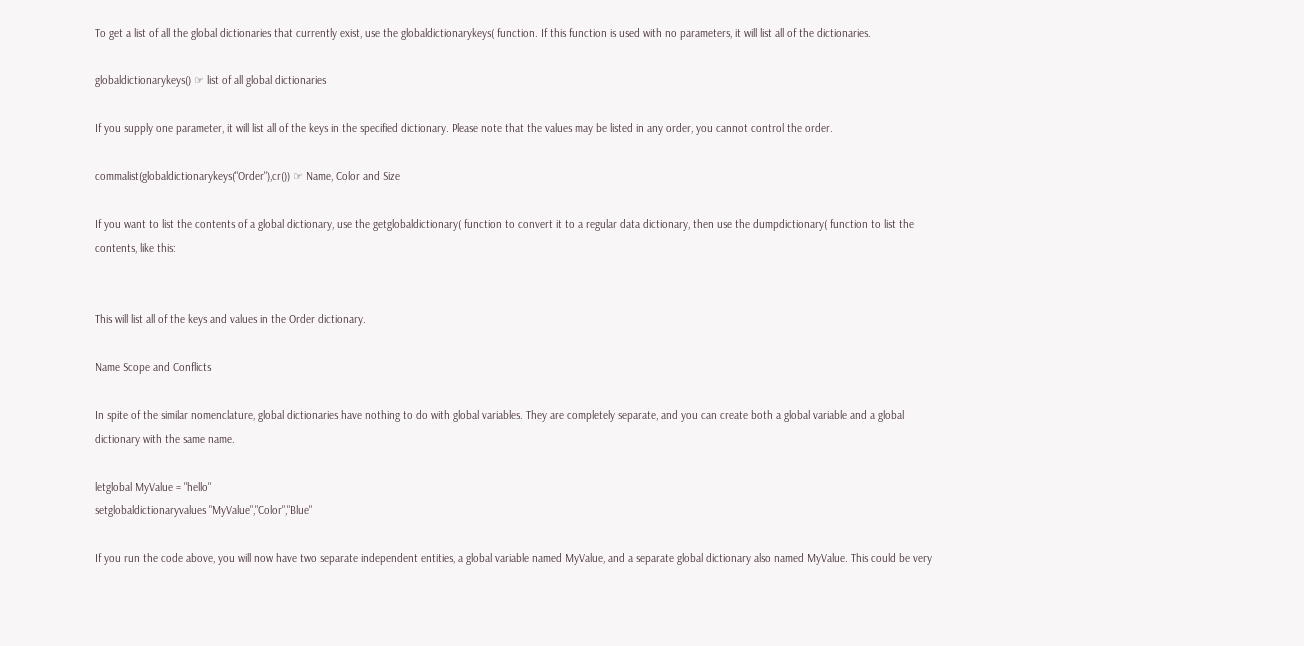To get a list of all the global dictionaries that currently exist, use the globaldictionarykeys( function. If this function is used with no parameters, it will list all of the dictionaries.

globaldictionarykeys() ☞ list of all global dictionaries

If you supply one parameter, it will list all of the keys in the specified dictionary. Please note that the values may be listed in any order, you cannot control the order.

commalist(globaldictionarykeys("Order"),cr()) ☞ Name, Color and Size

If you want to list the contents of a global dictionary, use the getglobaldictionary( function to convert it to a regular data dictionary, then use the dumpdictionary( function to list the contents, like this:


This will list all of the keys and values in the Order dictionary.

Name Scope and Conflicts

In spite of the similar nomenclature, global dictionaries have nothing to do with global variables. They are completely separate, and you can create both a global variable and a global dictionary with the same name.

letglobal MyValue = "hello"
setglobaldictionaryvalues "MyValue","Color","Blue"

If you run the code above, you will now have two separate independent entities, a global variable named MyValue, and a separate global dictionary also named MyValue. This could be very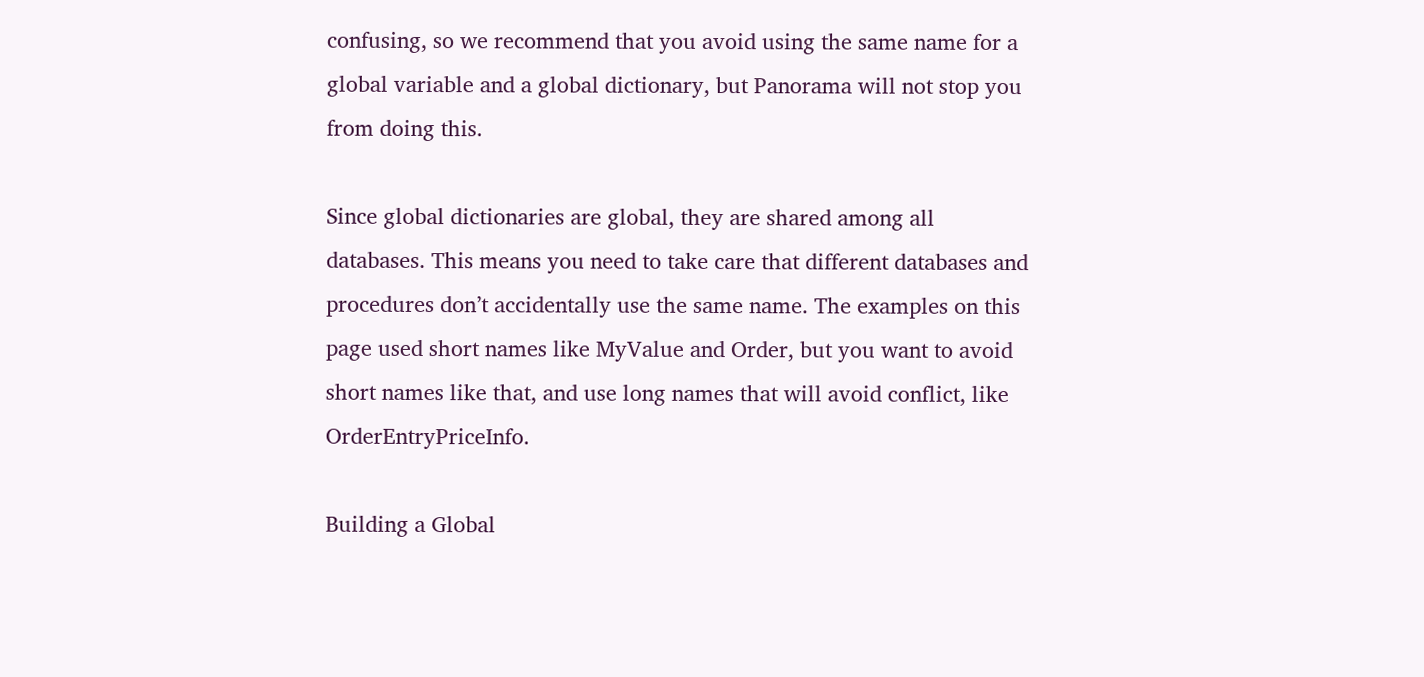confusing, so we recommend that you avoid using the same name for a global variable and a global dictionary, but Panorama will not stop you from doing this.

Since global dictionaries are global, they are shared among all databases. This means you need to take care that different databases and procedures don’t accidentally use the same name. The examples on this page used short names like MyValue and Order, but you want to avoid short names like that, and use long names that will avoid conflict, like OrderEntryPriceInfo.

Building a Global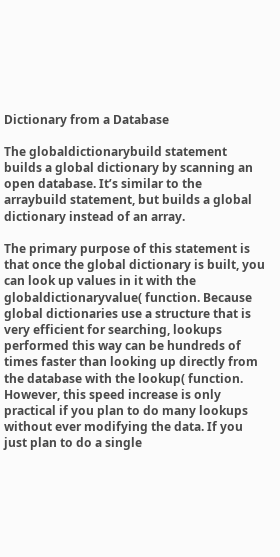Dictionary from a Database

The globaldictionarybuild statement builds a global dictionary by scanning an open database. It’s similar to the arraybuild statement, but builds a global dictionary instead of an array.

The primary purpose of this statement is that once the global dictionary is built, you can look up values in it with the globaldictionaryvalue( function. Because global dictionaries use a structure that is very efficient for searching, lookups performed this way can be hundreds of times faster than looking up directly from the database with the lookup( function. However, this speed increase is only practical if you plan to do many lookups without ever modifying the data. If you just plan to do a single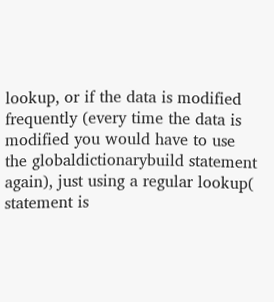lookup, or if the data is modified frequently (every time the data is modified you would have to use the globaldictionarybuild statement again), just using a regular lookup( statement is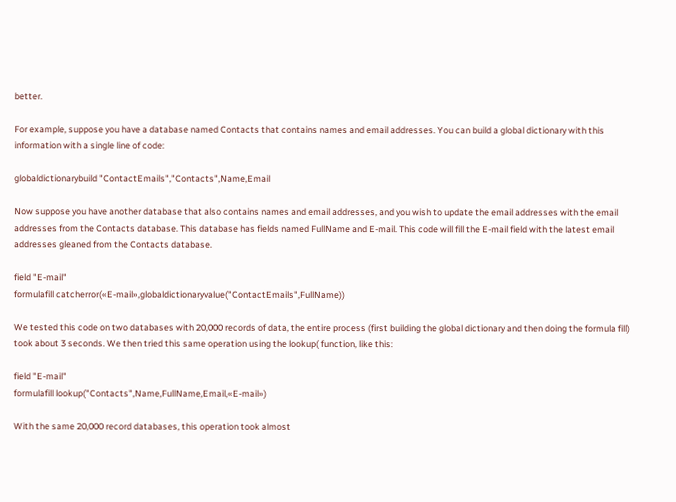better.

For example, suppose you have a database named Contacts that contains names and email addresses. You can build a global dictionary with this information with a single line of code:

globaldictionarybuild "ContactEmails","Contacts",Name,Email

Now suppose you have another database that also contains names and email addresses, and you wish to update the email addresses with the email addresses from the Contacts database. This database has fields named FullName and E-mail. This code will fill the E-mail field with the latest email addresses gleaned from the Contacts database.

field "E-mail"
formulafill catcherror(«E-mail»,globaldictionaryvalue("ContactEmails",FullName))

We tested this code on two databases with 20,000 records of data, the entire process (first building the global dictionary and then doing the formula fill) took about 3 seconds. We then tried this same operation using the lookup( function, like this:

field "E-mail"
formulafill lookup("Contacts",Name,FullName,Email,«E-mail»)

With the same 20,000 record databases, this operation took almost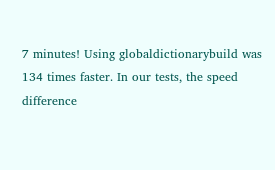7 minutes! Using globaldictionarybuild was 134 times faster. In our tests, the speed difference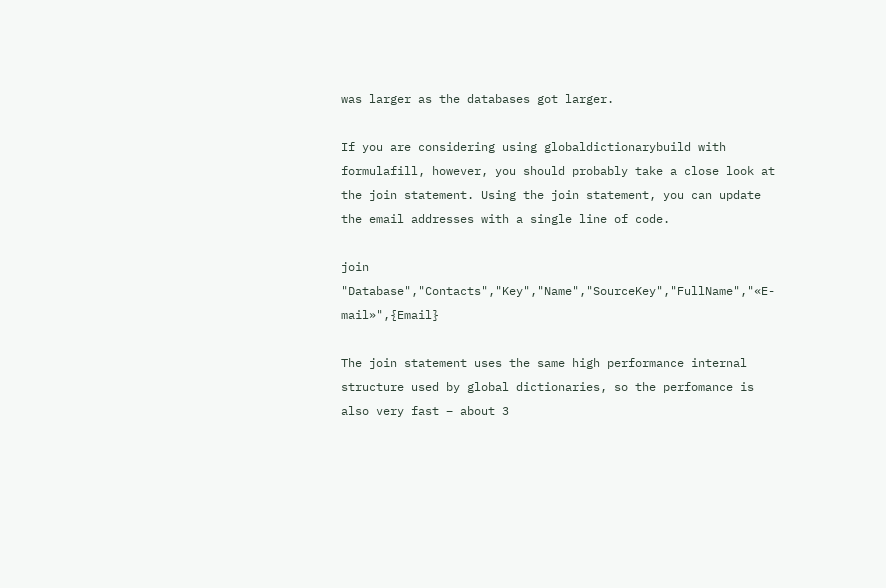was larger as the databases got larger.

If you are considering using globaldictionarybuild with formulafill, however, you should probably take a close look at the join statement. Using the join statement, you can update the email addresses with a single line of code.

join "Database","Contacts","Key","Name","SourceKey","FullName","«E-mail»",{Email}

The join statement uses the same high performance internal structure used by global dictionaries, so the perfomance is also very fast – about 3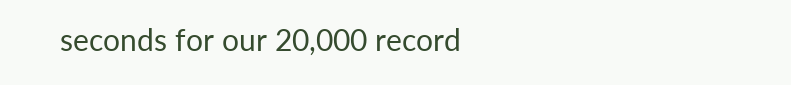seconds for our 20,000 record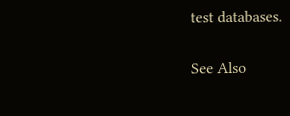test databases.

See Also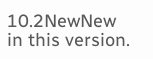10.2NewNew in this version.